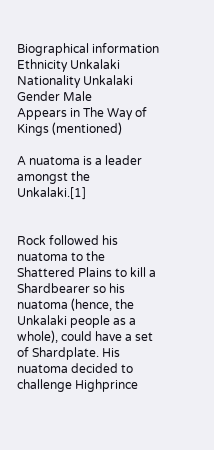Biographical information
Ethnicity Unkalaki
Nationality Unkalaki
Gender Male
Appears in The Way of Kings (mentioned)

A nuatoma is a leader amongst the Unkalaki.[1]


Rock followed his nuatoma to the Shattered Plains to kill a Shardbearer so his nuatoma (hence, the Unkalaki people as a whole), could have a set of Shardplate. His nuatoma decided to challenge Highprince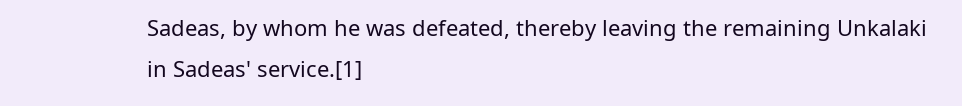Sadeas, by whom he was defeated, thereby leaving the remaining Unkalaki in Sadeas' service.[1]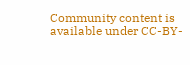Community content is available under CC-BY-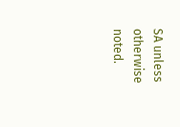SA unless otherwise noted.